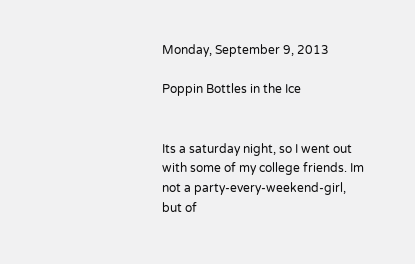Monday, September 9, 2013

Poppin Bottles in the Ice


Its a saturday night, so I went out with some of my college friends. Im not a party-every-weekend-girl, but of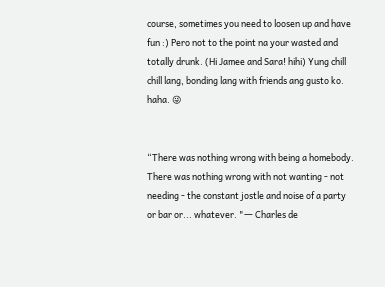course, sometimes you need to loosen up and have fun :) Pero not to the point na your wasted and totally drunk. (Hi Jamee and Sara! hihi) Yung chill chill lang, bonding lang with friends ang gusto ko. haha. 😜


“There was nothing wrong with being a homebody. There was nothing wrong with not wanting - not needing - the constant jostle and noise of a party or bar or... whatever. "― Charles de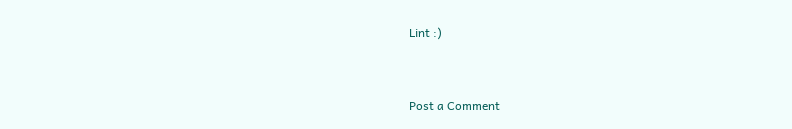Lint :)


Post a Comment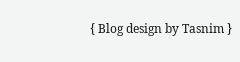{ Blog design by Tasnim }